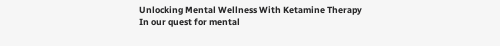Unlocking Mental Wellness With Ketamine Therapy
In our quest for mental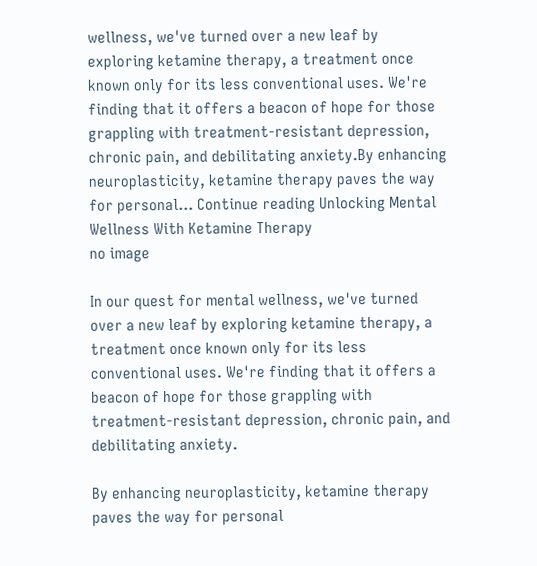wellness, we've turned over a new leaf by exploring ketamine therapy, a treatment once known only for its less conventional uses. We're finding that it offers a beacon of hope for those grappling with treatment-resistant depression, chronic pain, and debilitating anxiety.By enhancing neuroplasticity, ketamine therapy paves the way for personal… Continue reading Unlocking Mental Wellness With Ketamine Therapy
no image

In our quest for mental wellness, we've turned over a new leaf by exploring ketamine therapy, a treatment once known only for its less conventional uses. We're finding that it offers a beacon of hope for those grappling with treatment-resistant depression, chronic pain, and debilitating anxiety.

By enhancing neuroplasticity, ketamine therapy paves the way for personal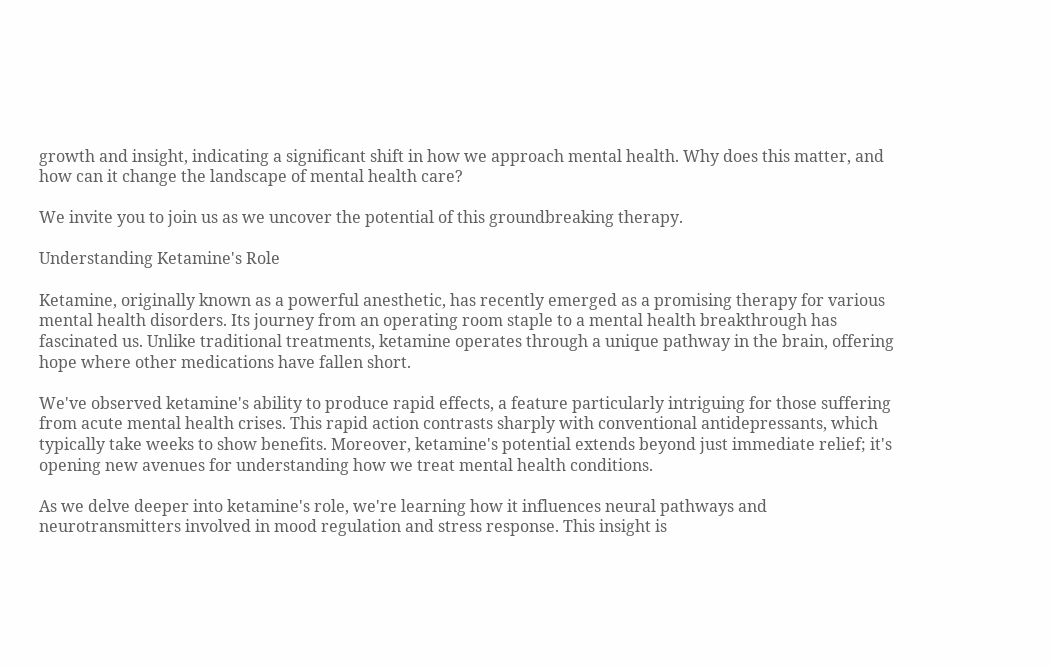growth and insight, indicating a significant shift in how we approach mental health. Why does this matter, and how can it change the landscape of mental health care?

We invite you to join us as we uncover the potential of this groundbreaking therapy.

Understanding Ketamine's Role

Ketamine, originally known as a powerful anesthetic, has recently emerged as a promising therapy for various mental health disorders. Its journey from an operating room staple to a mental health breakthrough has fascinated us. Unlike traditional treatments, ketamine operates through a unique pathway in the brain, offering hope where other medications have fallen short.

We've observed ketamine's ability to produce rapid effects, a feature particularly intriguing for those suffering from acute mental health crises. This rapid action contrasts sharply with conventional antidepressants, which typically take weeks to show benefits. Moreover, ketamine's potential extends beyond just immediate relief; it's opening new avenues for understanding how we treat mental health conditions.

As we delve deeper into ketamine's role, we're learning how it influences neural pathways and neurotransmitters involved in mood regulation and stress response. This insight is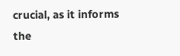crucial, as it informs the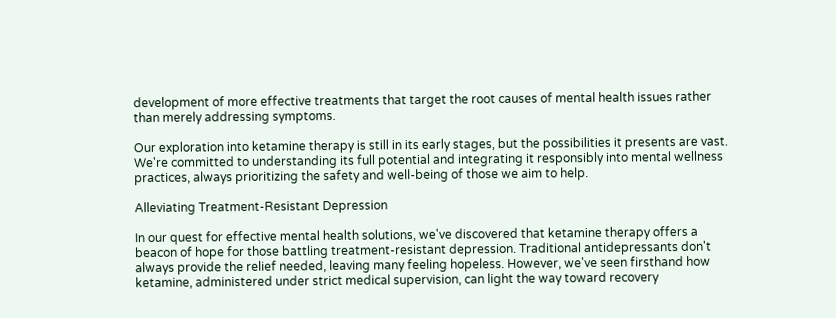development of more effective treatments that target the root causes of mental health issues rather than merely addressing symptoms.

Our exploration into ketamine therapy is still in its early stages, but the possibilities it presents are vast. We're committed to understanding its full potential and integrating it responsibly into mental wellness practices, always prioritizing the safety and well-being of those we aim to help.

Alleviating Treatment-Resistant Depression

In our quest for effective mental health solutions, we've discovered that ketamine therapy offers a beacon of hope for those battling treatment-resistant depression. Traditional antidepressants don't always provide the relief needed, leaving many feeling hopeless. However, we've seen firsthand how ketamine, administered under strict medical supervision, can light the way toward recovery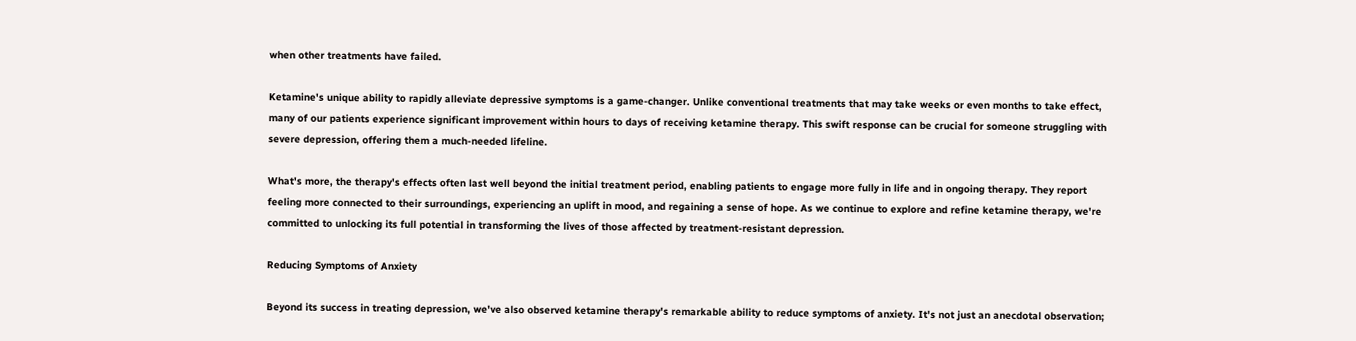when other treatments have failed.

Ketamine's unique ability to rapidly alleviate depressive symptoms is a game-changer. Unlike conventional treatments that may take weeks or even months to take effect, many of our patients experience significant improvement within hours to days of receiving ketamine therapy. This swift response can be crucial for someone struggling with severe depression, offering them a much-needed lifeline.

What's more, the therapy's effects often last well beyond the initial treatment period, enabling patients to engage more fully in life and in ongoing therapy. They report feeling more connected to their surroundings, experiencing an uplift in mood, and regaining a sense of hope. As we continue to explore and refine ketamine therapy, we're committed to unlocking its full potential in transforming the lives of those affected by treatment-resistant depression.

Reducing Symptoms of Anxiety

Beyond its success in treating depression, we've also observed ketamine therapy's remarkable ability to reduce symptoms of anxiety. It's not just an anecdotal observation;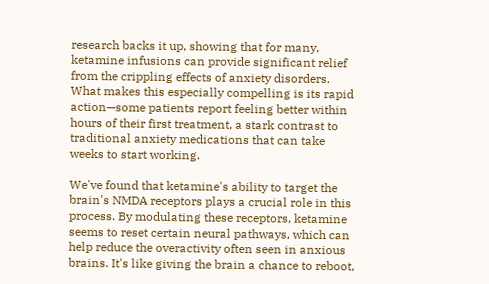research backs it up, showing that for many, ketamine infusions can provide significant relief from the crippling effects of anxiety disorders. What makes this especially compelling is its rapid action—some patients report feeling better within hours of their first treatment, a stark contrast to traditional anxiety medications that can take weeks to start working.

We've found that ketamine's ability to target the brain's NMDA receptors plays a crucial role in this process. By modulating these receptors, ketamine seems to reset certain neural pathways, which can help reduce the overactivity often seen in anxious brains. It's like giving the brain a chance to reboot,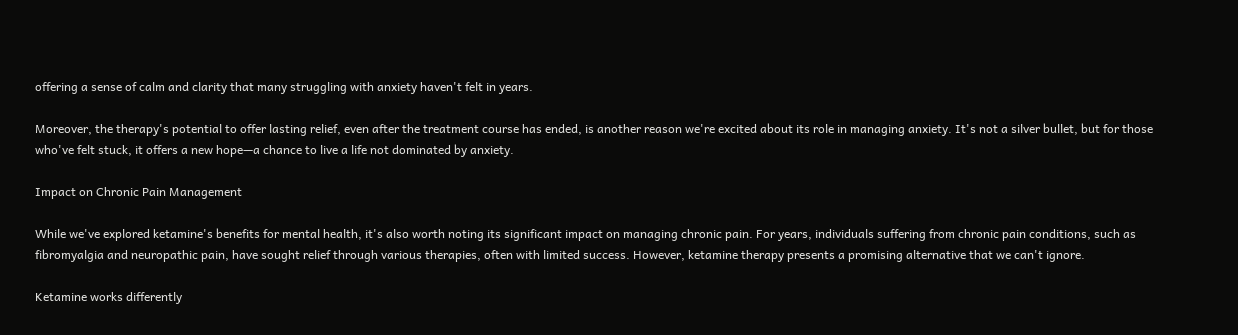offering a sense of calm and clarity that many struggling with anxiety haven't felt in years.

Moreover, the therapy's potential to offer lasting relief, even after the treatment course has ended, is another reason we're excited about its role in managing anxiety. It's not a silver bullet, but for those who've felt stuck, it offers a new hope—a chance to live a life not dominated by anxiety.

Impact on Chronic Pain Management

While we've explored ketamine's benefits for mental health, it's also worth noting its significant impact on managing chronic pain. For years, individuals suffering from chronic pain conditions, such as fibromyalgia and neuropathic pain, have sought relief through various therapies, often with limited success. However, ketamine therapy presents a promising alternative that we can't ignore.

Ketamine works differently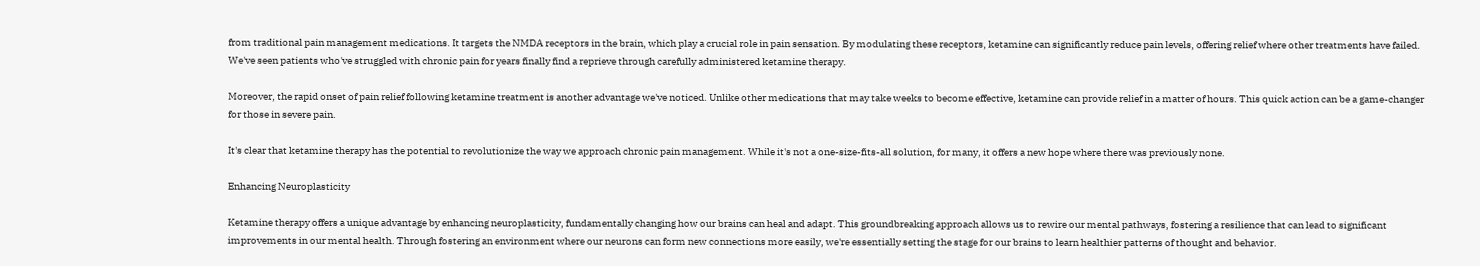from traditional pain management medications. It targets the NMDA receptors in the brain, which play a crucial role in pain sensation. By modulating these receptors, ketamine can significantly reduce pain levels, offering relief where other treatments have failed. We've seen patients who've struggled with chronic pain for years finally find a reprieve through carefully administered ketamine therapy.

Moreover, the rapid onset of pain relief following ketamine treatment is another advantage we've noticed. Unlike other medications that may take weeks to become effective, ketamine can provide relief in a matter of hours. This quick action can be a game-changer for those in severe pain.

It's clear that ketamine therapy has the potential to revolutionize the way we approach chronic pain management. While it's not a one-size-fits-all solution, for many, it offers a new hope where there was previously none.

Enhancing Neuroplasticity

Ketamine therapy offers a unique advantage by enhancing neuroplasticity, fundamentally changing how our brains can heal and adapt. This groundbreaking approach allows us to rewire our mental pathways, fostering a resilience that can lead to significant improvements in our mental health. Through fostering an environment where our neurons can form new connections more easily, we're essentially setting the stage for our brains to learn healthier patterns of thought and behavior.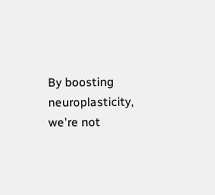By boosting neuroplasticity, we're not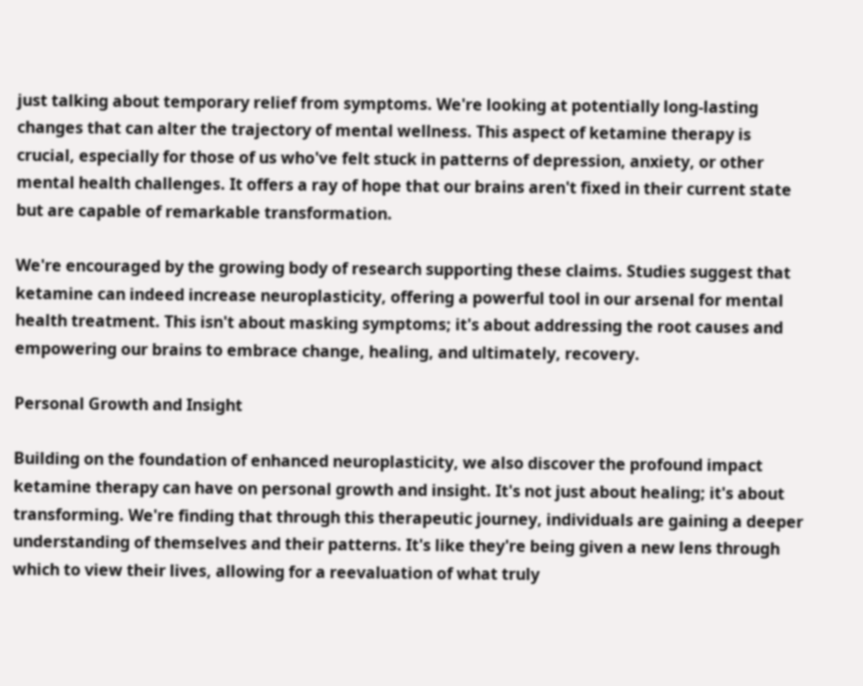just talking about temporary relief from symptoms. We're looking at potentially long-lasting changes that can alter the trajectory of mental wellness. This aspect of ketamine therapy is crucial, especially for those of us who've felt stuck in patterns of depression, anxiety, or other mental health challenges. It offers a ray of hope that our brains aren't fixed in their current state but are capable of remarkable transformation.

We're encouraged by the growing body of research supporting these claims. Studies suggest that ketamine can indeed increase neuroplasticity, offering a powerful tool in our arsenal for mental health treatment. This isn't about masking symptoms; it's about addressing the root causes and empowering our brains to embrace change, healing, and ultimately, recovery.

Personal Growth and Insight

Building on the foundation of enhanced neuroplasticity, we also discover the profound impact ketamine therapy can have on personal growth and insight. It's not just about healing; it's about transforming. We're finding that through this therapeutic journey, individuals are gaining a deeper understanding of themselves and their patterns. It's like they're being given a new lens through which to view their lives, allowing for a reevaluation of what truly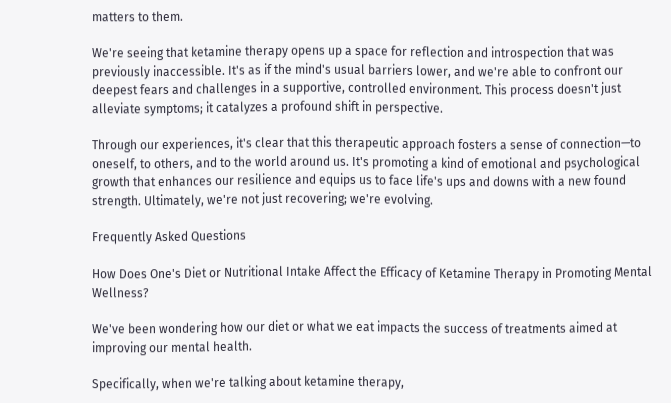matters to them.

We're seeing that ketamine therapy opens up a space for reflection and introspection that was previously inaccessible. It's as if the mind's usual barriers lower, and we're able to confront our deepest fears and challenges in a supportive, controlled environment. This process doesn't just alleviate symptoms; it catalyzes a profound shift in perspective.

Through our experiences, it's clear that this therapeutic approach fosters a sense of connection—to oneself, to others, and to the world around us. It's promoting a kind of emotional and psychological growth that enhances our resilience and equips us to face life's ups and downs with a new found strength. Ultimately, we're not just recovering; we're evolving.

Frequently Asked Questions

How Does One's Diet or Nutritional Intake Affect the Efficacy of Ketamine Therapy in Promoting Mental Wellness?

We've been wondering how our diet or what we eat impacts the success of treatments aimed at improving our mental health.

Specifically, when we're talking about ketamine therapy,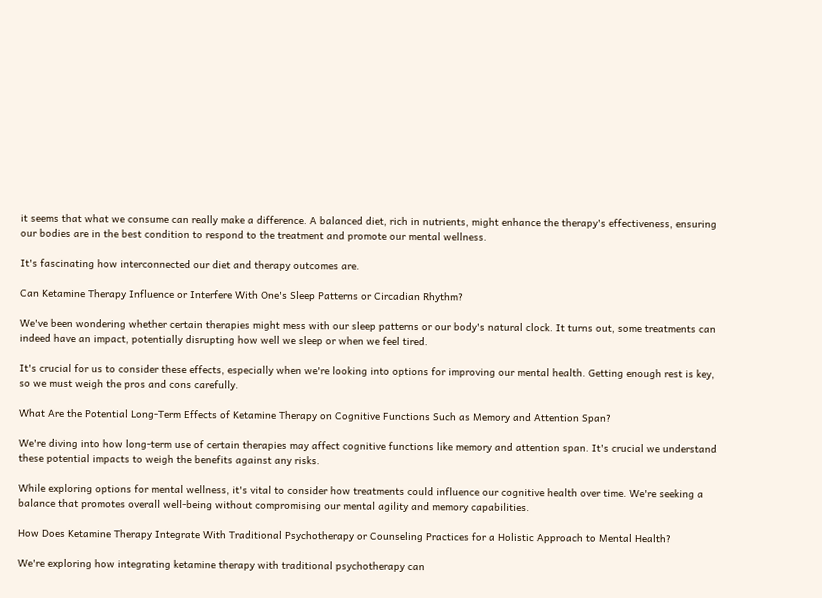it seems that what we consume can really make a difference. A balanced diet, rich in nutrients, might enhance the therapy's effectiveness, ensuring our bodies are in the best condition to respond to the treatment and promote our mental wellness.

It's fascinating how interconnected our diet and therapy outcomes are.

Can Ketamine Therapy Influence or Interfere With One's Sleep Patterns or Circadian Rhythm?

We've been wondering whether certain therapies might mess with our sleep patterns or our body's natural clock. It turns out, some treatments can indeed have an impact, potentially disrupting how well we sleep or when we feel tired.

It's crucial for us to consider these effects, especially when we're looking into options for improving our mental health. Getting enough rest is key, so we must weigh the pros and cons carefully.

What Are the Potential Long-Term Effects of Ketamine Therapy on Cognitive Functions Such as Memory and Attention Span?

We're diving into how long-term use of certain therapies may affect cognitive functions like memory and attention span. It's crucial we understand these potential impacts to weigh the benefits against any risks.

While exploring options for mental wellness, it's vital to consider how treatments could influence our cognitive health over time. We're seeking a balance that promotes overall well-being without compromising our mental agility and memory capabilities.

How Does Ketamine Therapy Integrate With Traditional Psychotherapy or Counseling Practices for a Holistic Approach to Mental Health?

We're exploring how integrating ketamine therapy with traditional psychotherapy can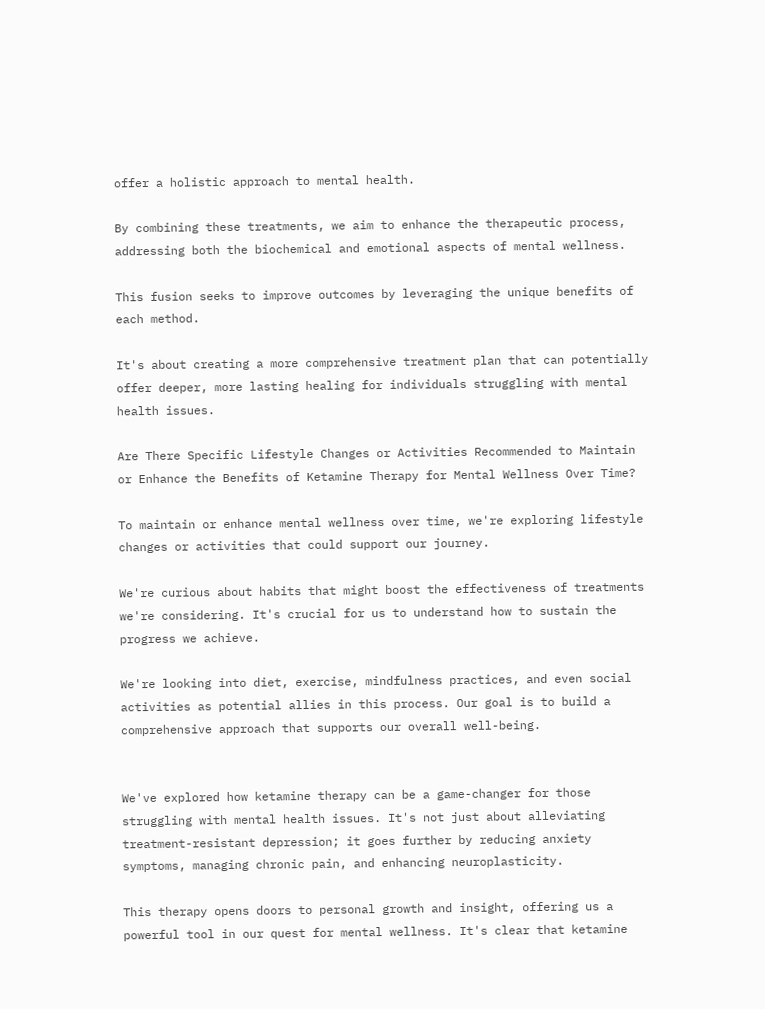offer a holistic approach to mental health.

By combining these treatments, we aim to enhance the therapeutic process, addressing both the biochemical and emotional aspects of mental wellness.

This fusion seeks to improve outcomes by leveraging the unique benefits of each method.

It's about creating a more comprehensive treatment plan that can potentially offer deeper, more lasting healing for individuals struggling with mental health issues.

Are There Specific Lifestyle Changes or Activities Recommended to Maintain or Enhance the Benefits of Ketamine Therapy for Mental Wellness Over Time?

To maintain or enhance mental wellness over time, we're exploring lifestyle changes or activities that could support our journey.

We're curious about habits that might boost the effectiveness of treatments we're considering. It's crucial for us to understand how to sustain the progress we achieve.

We're looking into diet, exercise, mindfulness practices, and even social activities as potential allies in this process. Our goal is to build a comprehensive approach that supports our overall well-being.


We've explored how ketamine therapy can be a game-changer for those struggling with mental health issues. It's not just about alleviating treatment-resistant depression; it goes further by reducing anxiety symptoms, managing chronic pain, and enhancing neuroplasticity.

This therapy opens doors to personal growth and insight, offering us a powerful tool in our quest for mental wellness. It's clear that ketamine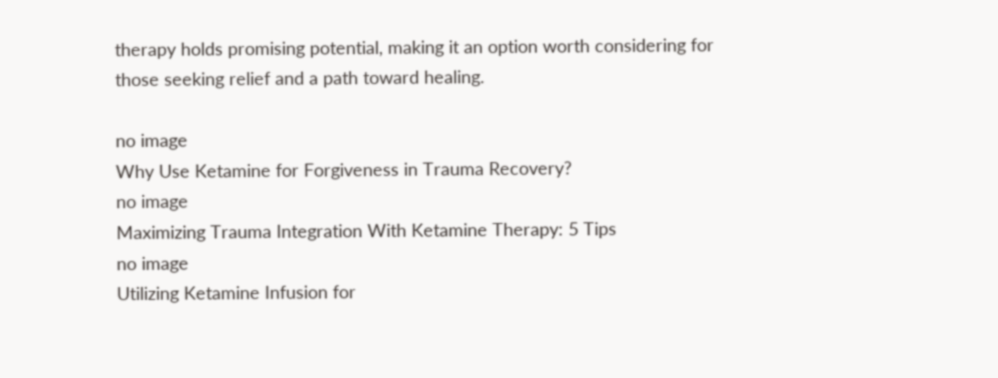therapy holds promising potential, making it an option worth considering for those seeking relief and a path toward healing.

no image
Why Use Ketamine for Forgiveness in Trauma Recovery?
no image
Maximizing Trauma Integration With Ketamine Therapy: 5 Tips
no image
Utilizing Ketamine Infusion for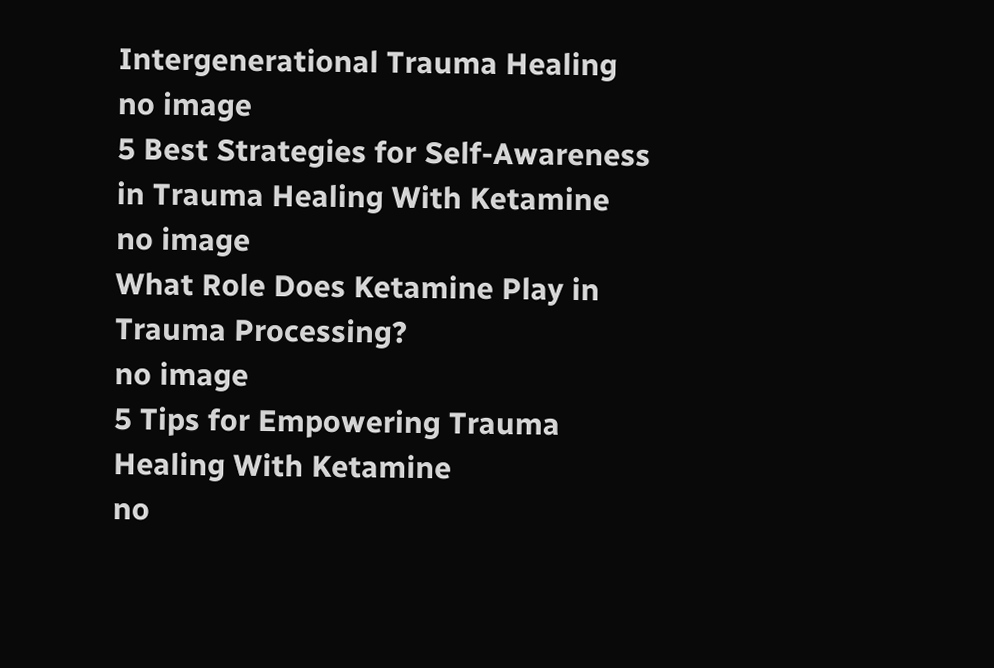Intergenerational Trauma Healing
no image
5 Best Strategies for Self-Awareness in Trauma Healing With Ketamine
no image
What Role Does Ketamine Play in Trauma Processing?
no image
5 Tips for Empowering Trauma Healing With Ketamine
no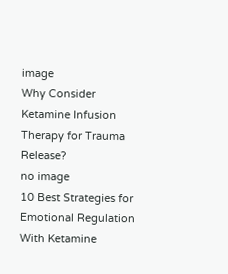image
Why Consider Ketamine Infusion Therapy for Trauma Release?
no image
10 Best Strategies for Emotional Regulation With Ketamine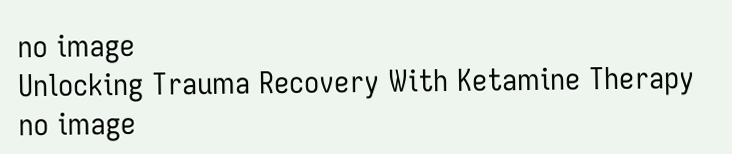no image
Unlocking Trauma Recovery With Ketamine Therapy
no image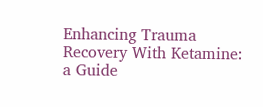Enhancing Trauma Recovery With Ketamine: a Guide